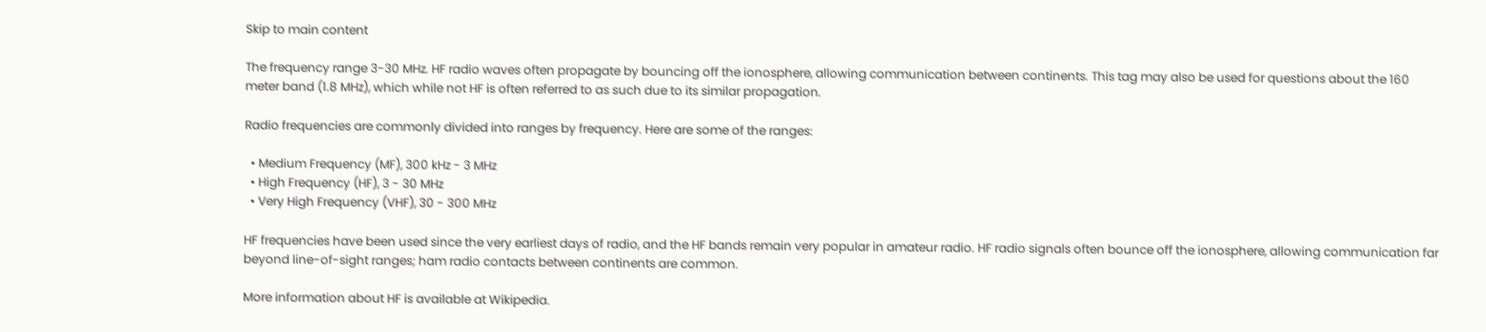Skip to main content

The frequency range 3-30 MHz. HF radio waves often propagate by bouncing off the ionosphere, allowing communication between continents. This tag may also be used for questions about the 160 meter band (1.8 MHz), which while not HF is often referred to as such due to its similar propagation.

Radio frequencies are commonly divided into ranges by frequency. Here are some of the ranges:

  • Medium Frequency (MF), 300 kHz - 3 MHz
  • High Frequency (HF), 3 - 30 MHz
  • Very High Frequency (VHF), 30 - 300 MHz

HF frequencies have been used since the very earliest days of radio, and the HF bands remain very popular in amateur radio. HF radio signals often bounce off the ionosphere, allowing communication far beyond line-of-sight ranges; ham radio contacts between continents are common.

More information about HF is available at Wikipedia.